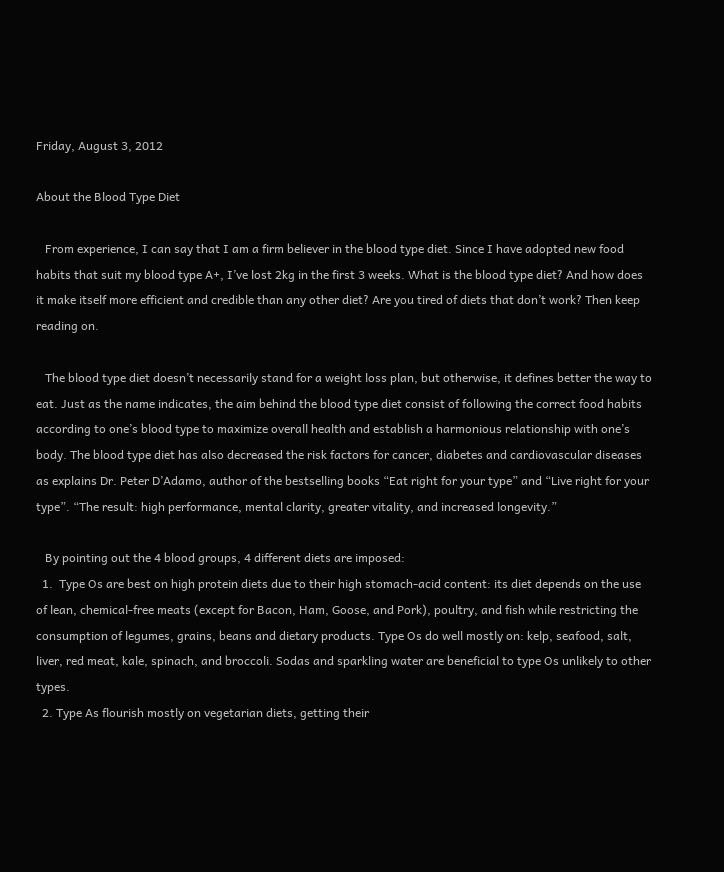Friday, August 3, 2012

About the Blood Type Diet

   From experience, I can say that I am a firm believer in the blood type diet. Since I have adopted new food habits that suit my blood type A+, I’ve lost 2kg in the first 3 weeks. What is the blood type diet? And how does it make itself more efficient and credible than any other diet? Are you tired of diets that don’t work? Then keep reading on.

   The blood type diet doesn’t necessarily stand for a weight loss plan, but otherwise, it defines better the way to eat. Just as the name indicates, the aim behind the blood type diet consist of following the correct food habits according to one’s blood type to maximize overall health and establish a harmonious relationship with one’s body. The blood type diet has also decreased the risk factors for cancer, diabetes and cardiovascular diseases as explains Dr. Peter D’Adamo, author of the bestselling books “Eat right for your type” and “Live right for your type”. “The result: high performance, mental clarity, greater vitality, and increased longevity.”

   By pointing out the 4 blood groups, 4 different diets are imposed:
  1.  Type Os are best on high protein diets due to their high stomach-acid content: its diet depends on the use of lean, chemical-free meats (except for Bacon, Ham, Goose, and Pork), poultry, and fish while restricting the consumption of legumes, grains, beans and dietary products. Type Os do well mostly on: kelp, seafood, salt, liver, red meat, kale, spinach, and broccoli. Sodas and sparkling water are beneficial to type Os unlikely to other types.
  2. Type As flourish mostly on vegetarian diets, getting their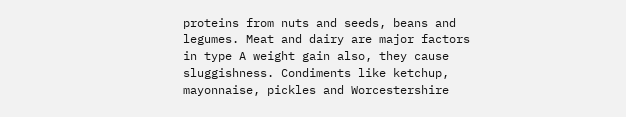proteins from nuts and seeds, beans and legumes. Meat and dairy are major factors in type A weight gain also, they cause sluggishness. Condiments like ketchup, mayonnaise, pickles and Worcestershire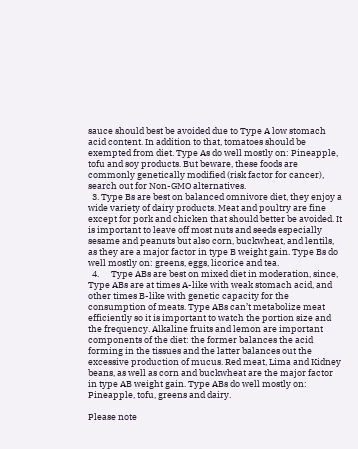sauce should best be avoided due to Type A low stomach acid content. In addition to that, tomatoes should be exempted from diet. Type As do well mostly on: Pineapple, tofu and soy products. But beware, these foods are commonly genetically modified (risk factor for cancer), search out for Non-GMO alternatives.
  3. Type Bs are best on balanced omnivore diet, they enjoy a wide variety of dairy products. Meat and poultry are fine except for pork and chicken that should better be avoided. It is important to leave off most nuts and seeds especially sesame and peanuts but also corn, buckwheat, and lentils, as they are a major factor in type B weight gain. Type Bs do well mostly on: greens, eggs, licorice and tea.
  4.      Type ABs are best on mixed diet in moderation, since, Type ABs are at times A-like with weak stomach acid, and other times B-like with genetic capacity for the consumption of meats. Type ABs can’t metabolize meat efficiently so it is important to watch the portion size and the frequency. Alkaline fruits and lemon are important components of the diet: the former balances the acid forming in the tissues and the latter balances out the excessive production of mucus. Red meat, Lima and Kidney beans, as well as corn and buckwheat are the major factor in type AB weight gain. Type ABs do well mostly on: Pineapple, tofu, greens and dairy.

Please note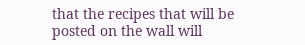that the recipes that will be posted on the wall will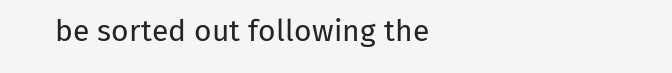be sorted out following the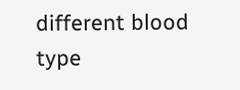different blood type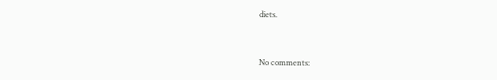diets.


No comments: